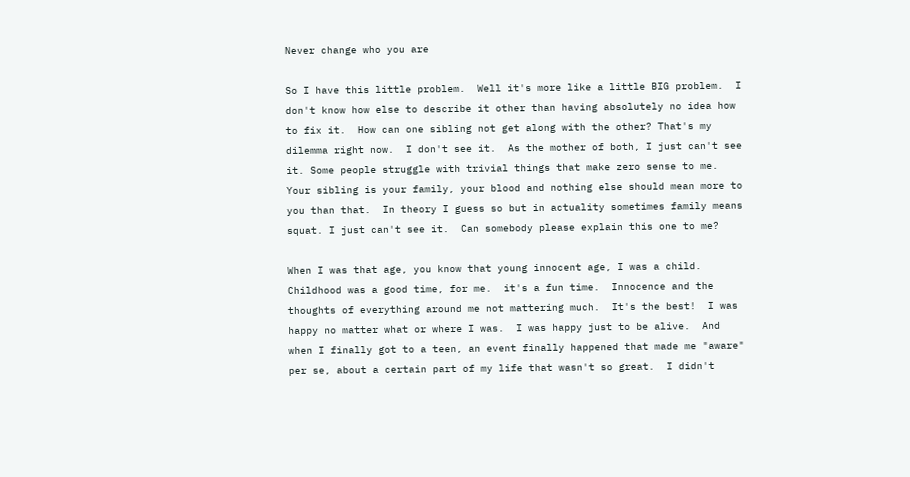Never change who you are

So I have this little problem.  Well it's more like a little BIG problem.  I don't know how else to describe it other than having absolutely no idea how to fix it.  How can one sibling not get along with the other? That's my dilemma right now.  I don't see it.  As the mother of both, I just can't see it. Some people struggle with trivial things that make zero sense to me.  Your sibling is your family, your blood and nothing else should mean more to you than that.  In theory I guess so but in actuality sometimes family means squat. I just can't see it.  Can somebody please explain this one to me?

When I was that age, you know that young innocent age, I was a child.  Childhood was a good time, for me.  it's a fun time.  Innocence and the thoughts of everything around me not mattering much.  It's the best!  I was happy no matter what or where I was.  I was happy just to be alive.  And when I finally got to a teen, an event finally happened that made me "aware" per se, about a certain part of my life that wasn't so great.  I didn't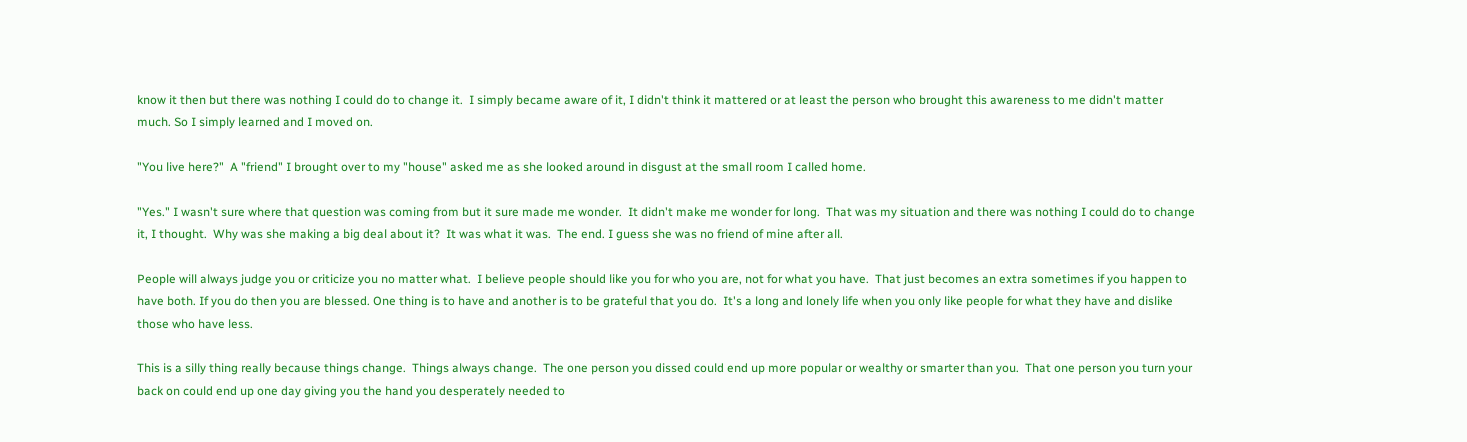know it then but there was nothing I could do to change it.  I simply became aware of it, I didn't think it mattered or at least the person who brought this awareness to me didn't matter much. So I simply learned and I moved on.

"You live here?"  A "friend" I brought over to my "house" asked me as she looked around in disgust at the small room I called home.

"Yes." I wasn't sure where that question was coming from but it sure made me wonder.  It didn't make me wonder for long.  That was my situation and there was nothing I could do to change it, I thought.  Why was she making a big deal about it?  It was what it was.  The end. I guess she was no friend of mine after all.

People will always judge you or criticize you no matter what.  I believe people should like you for who you are, not for what you have.  That just becomes an extra sometimes if you happen to have both. If you do then you are blessed. One thing is to have and another is to be grateful that you do.  It's a long and lonely life when you only like people for what they have and dislike those who have less.

This is a silly thing really because things change.  Things always change.  The one person you dissed could end up more popular or wealthy or smarter than you.  That one person you turn your back on could end up one day giving you the hand you desperately needed to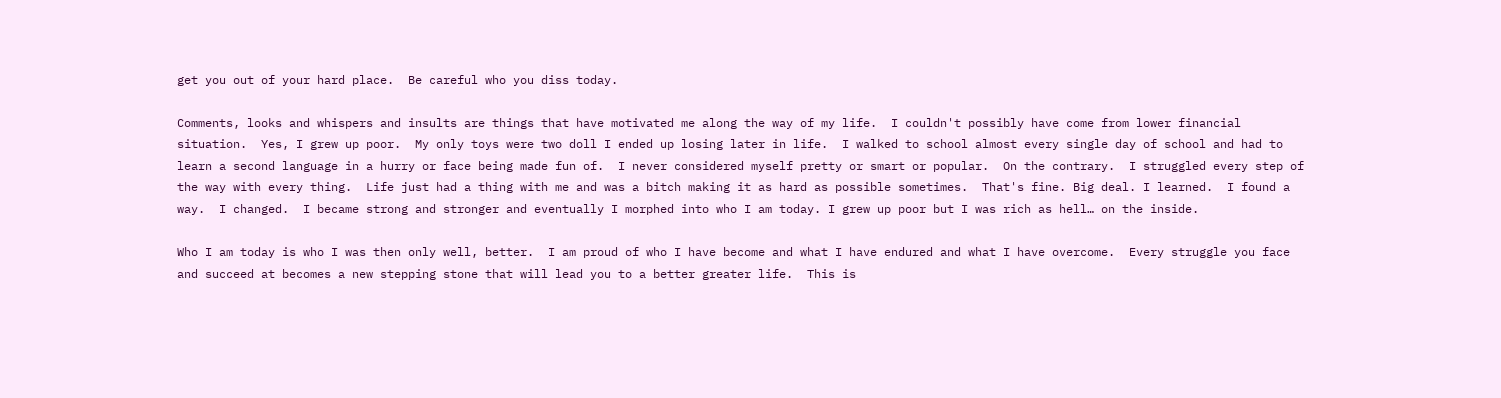get you out of your hard place.  Be careful who you diss today.

Comments, looks and whispers and insults are things that have motivated me along the way of my life.  I couldn't possibly have come from lower financial situation.  Yes, I grew up poor.  My only toys were two doll I ended up losing later in life.  I walked to school almost every single day of school and had to learn a second language in a hurry or face being made fun of.  I never considered myself pretty or smart or popular.  On the contrary.  I struggled every step of the way with every thing.  Life just had a thing with me and was a bitch making it as hard as possible sometimes.  That's fine. Big deal. I learned.  I found a way.  I changed.  I became strong and stronger and eventually I morphed into who I am today. I grew up poor but I was rich as hell… on the inside.

Who I am today is who I was then only well, better.  I am proud of who I have become and what I have endured and what I have overcome.  Every struggle you face and succeed at becomes a new stepping stone that will lead you to a better greater life.  This is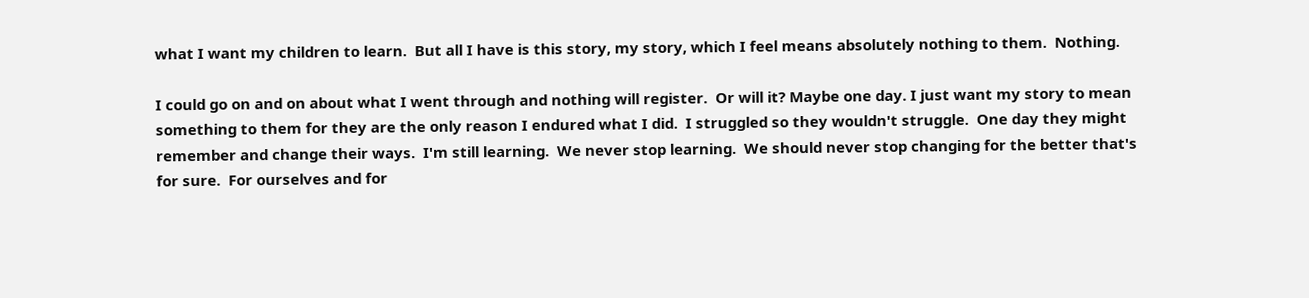what I want my children to learn.  But all I have is this story, my story, which I feel means absolutely nothing to them.  Nothing.

I could go on and on about what I went through and nothing will register.  Or will it? Maybe one day. I just want my story to mean something to them for they are the only reason I endured what I did.  I struggled so they wouldn't struggle.  One day they might remember and change their ways.  I'm still learning.  We never stop learning.  We should never stop changing for the better that's for sure.  For ourselves and for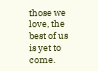those we love, the best of us is yet to come.